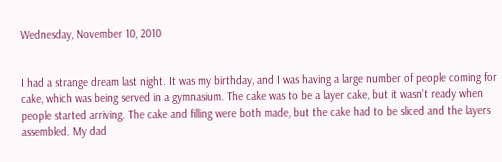Wednesday, November 10, 2010


I had a strange dream last night. It was my birthday, and I was having a large number of people coming for cake, which was being served in a gymnasium. The cake was to be a layer cake, but it wasn't ready when people started arriving. The cake and filling were both made, but the cake had to be sliced and the layers assembled. My dad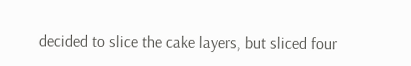decided to slice the cake layers, but sliced four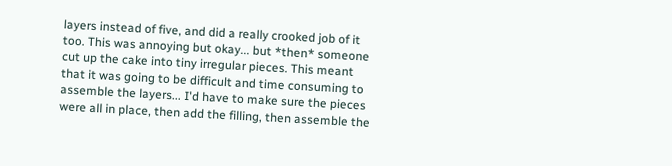layers instead of five, and did a really crooked job of it too. This was annoying but okay... but *then* someone cut up the cake into tiny irregular pieces. This meant that it was going to be difficult and time consuming to assemble the layers... I'd have to make sure the pieces were all in place, then add the filling, then assemble the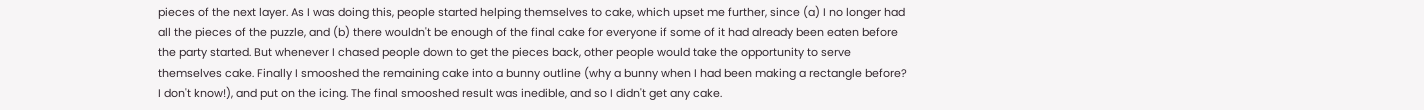pieces of the next layer. As I was doing this, people started helping themselves to cake, which upset me further, since (a) I no longer had all the pieces of the puzzle, and (b) there wouldn't be enough of the final cake for everyone if some of it had already been eaten before the party started. But whenever I chased people down to get the pieces back, other people would take the opportunity to serve themselves cake. Finally I smooshed the remaining cake into a bunny outline (why a bunny when I had been making a rectangle before? I don't know!), and put on the icing. The final smooshed result was inedible, and so I didn't get any cake.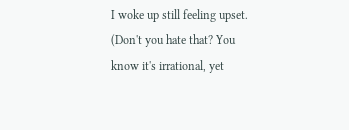I woke up still feeling upset. (Don't you hate that? You know it's irrational, yet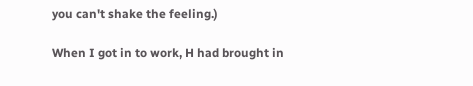you can't shake the feeling.)

When I got in to work, H had brought in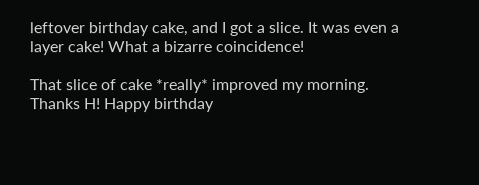leftover birthday cake, and I got a slice. It was even a layer cake! What a bizarre coincidence!

That slice of cake *really* improved my morning. Thanks H! Happy birthday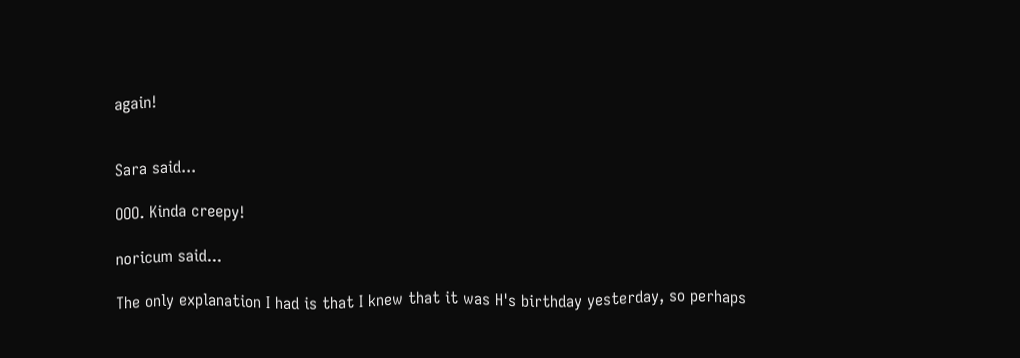again!


Sara said...

OOO. Kinda creepy!

noricum said...

The only explanation I had is that I knew that it was H's birthday yesterday, so perhaps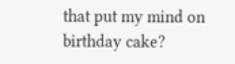that put my mind on birthday cake?